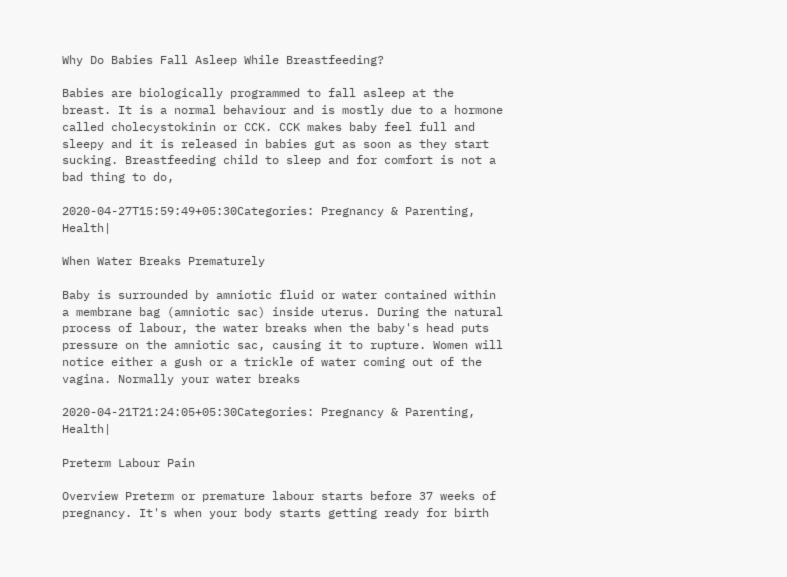Why Do Babies Fall Asleep While Breastfeeding?

Babies are biologically programmed to fall asleep at the breast. It is a normal behaviour and is mostly due to a hormone called cholecystokinin or CCK. CCK makes baby feel full and sleepy and it is released in babies gut as soon as they start sucking. Breastfeeding child to sleep and for comfort is not a bad thing to do,

2020-04-27T15:59:49+05:30Categories: Pregnancy & Parenting, Health|

When Water Breaks Prematurely

Baby is surrounded by amniotic fluid or water contained within a membrane bag (amniotic sac) inside uterus. During the natural process of labour, the water breaks when the baby's head puts pressure on the amniotic sac, causing it to rupture. Women will notice either a gush or a trickle of water coming out of the vagina. Normally your water breaks

2020-04-21T21:24:05+05:30Categories: Pregnancy & Parenting, Health|

Preterm Labour Pain

Overview Preterm or premature labour starts before 37 weeks of pregnancy. It's when your body starts getting ready for birth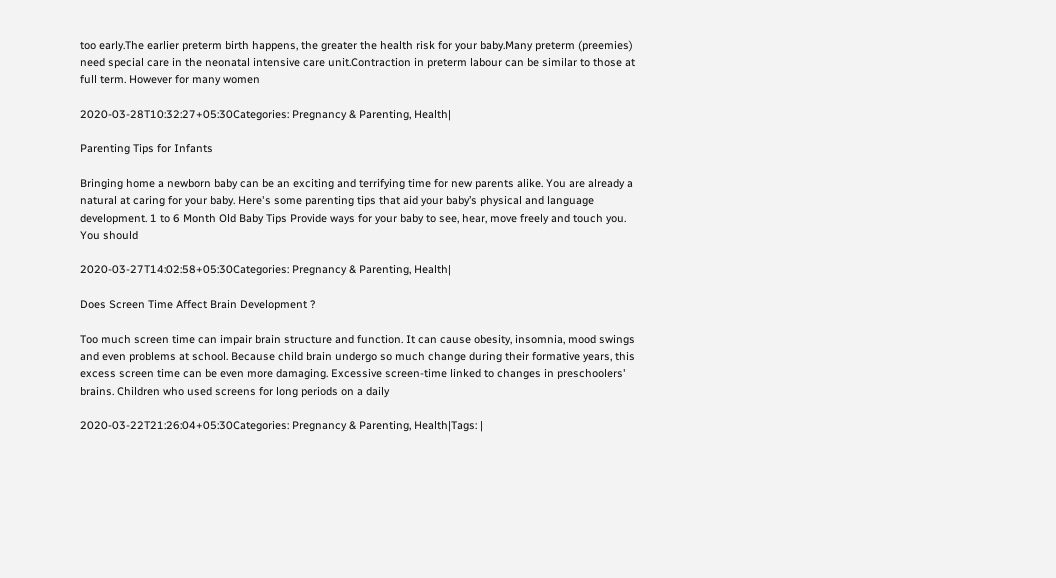too early.The earlier preterm birth happens, the greater the health risk for your baby.Many preterm (preemies) need special care in the neonatal intensive care unit.Contraction in preterm labour can be similar to those at full term. However for many women

2020-03-28T10:32:27+05:30Categories: Pregnancy & Parenting, Health|

Parenting Tips for Infants

Bringing home a newborn baby can be an exciting and terrifying time for new parents alike. You are already a natural at caring for your baby. Here's some parenting tips that aid your baby’s physical and language development. 1 to 6 Month Old Baby Tips Provide ways for your baby to see, hear, move freely and touch you. You should

2020-03-27T14:02:58+05:30Categories: Pregnancy & Parenting, Health|

Does Screen Time Affect Brain Development ?

Too much screen time can impair brain structure and function. It can cause obesity, insomnia, mood swings and even problems at school. Because child brain undergo so much change during their formative years, this excess screen time can be even more damaging. Excessive screen-time linked to changes in preschoolers' brains. Children who used screens for long periods on a daily

2020-03-22T21:26:04+05:30Categories: Pregnancy & Parenting, Health|Tags: |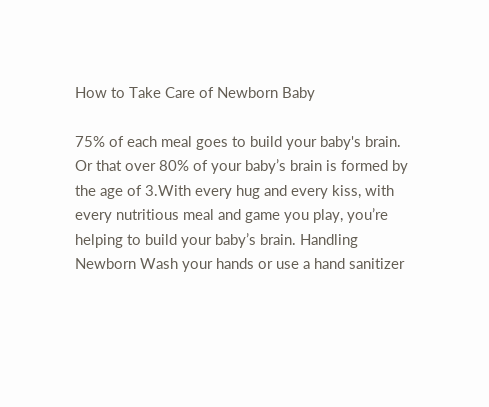How to Take Care of Newborn Baby

75% of each meal goes to build your baby's brain. Or that over 80% of your baby’s brain is formed by the age of 3.With every hug and every kiss, with every nutritious meal and game you play, you’re helping to build your baby’s brain. Handling Newborn Wash your hands or use a hand sanitizer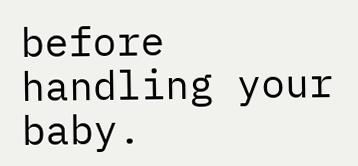before handling your baby.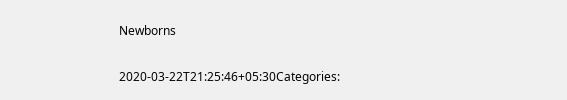Newborns

2020-03-22T21:25:46+05:30Categories: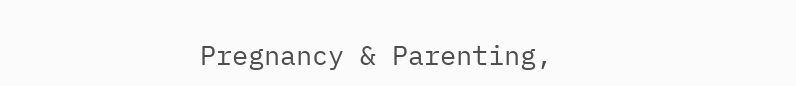Pregnancy & Parenting,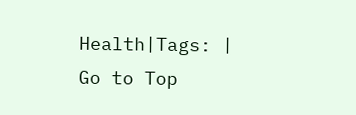Health|Tags: |
Go to Top